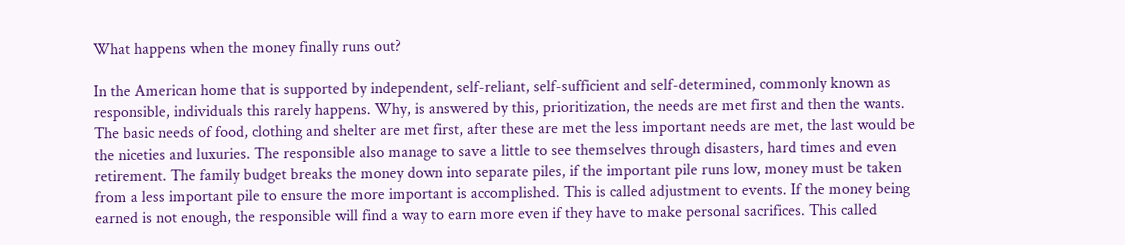What happens when the money finally runs out?

In the American home that is supported by independent, self-reliant, self-sufficient and self-determined, commonly known as responsible, individuals this rarely happens. Why, is answered by this, prioritization, the needs are met first and then the wants. The basic needs of food, clothing and shelter are met first, after these are met the less important needs are met, the last would be the niceties and luxuries. The responsible also manage to save a little to see themselves through disasters, hard times and even retirement. The family budget breaks the money down into separate piles, if the important pile runs low, money must be taken from a less important pile to ensure the more important is accomplished. This is called adjustment to events. If the money being earned is not enough, the responsible will find a way to earn more even if they have to make personal sacrifices. This called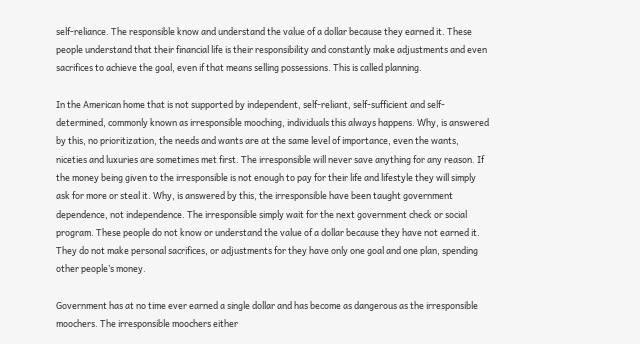self-reliance. The responsible know and understand the value of a dollar because they earned it. These people understand that their financial life is their responsibility and constantly make adjustments and even sacrifices to achieve the goal, even if that means selling possessions. This is called planning.

In the American home that is not supported by independent, self-reliant, self-sufficient and self- determined, commonly known as irresponsible mooching, individuals this always happens. Why, is answered by this, no prioritization, the needs and wants are at the same level of importance, even the wants, niceties and luxuries are sometimes met first. The irresponsible will never save anything for any reason. If the money being given to the irresponsible is not enough to pay for their life and lifestyle they will simply ask for more or steal it. Why, is answered by this, the irresponsible have been taught government dependence, not independence. The irresponsible simply wait for the next government check or social program. These people do not know or understand the value of a dollar because they have not earned it. They do not make personal sacrifices, or adjustments for they have only one goal and one plan, spending other people’s money.

Government has at no time ever earned a single dollar and has become as dangerous as the irresponsible moochers. The irresponsible moochers either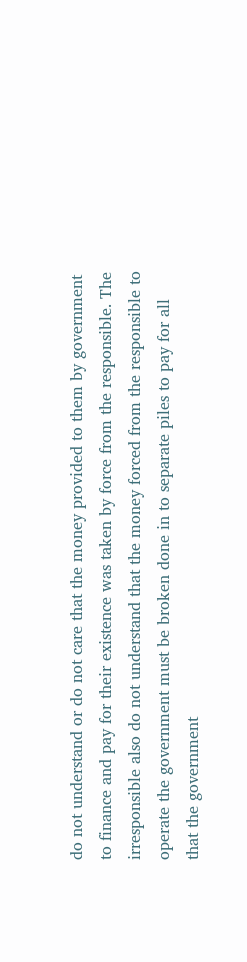do not understand or do not care that the money provided to them by government to finance and pay for their existence was taken by force from the responsible. The irresponsible also do not understand that the money forced from the responsible to operate the government must be broken done in to separate piles to pay for all that the government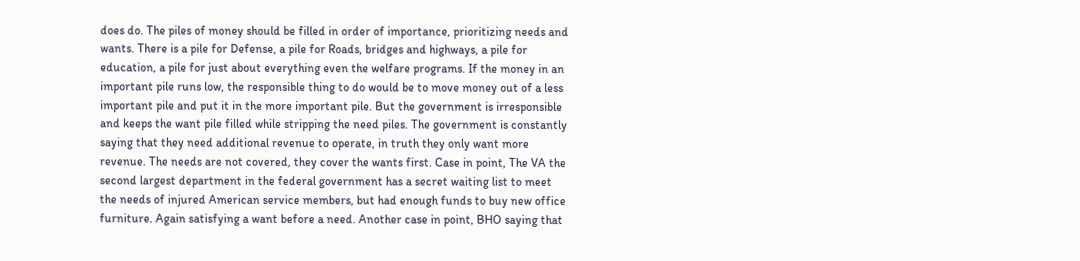does do. The piles of money should be filled in order of importance, prioritizing needs and wants. There is a pile for Defense, a pile for Roads, bridges and highways, a pile for education, a pile for just about everything even the welfare programs. If the money in an important pile runs low, the responsible thing to do would be to move money out of a less important pile and put it in the more important pile. But the government is irresponsible and keeps the want pile filled while stripping the need piles. The government is constantly saying that they need additional revenue to operate, in truth they only want more revenue. The needs are not covered, they cover the wants first. Case in point, The VA the second largest department in the federal government has a secret waiting list to meet the needs of injured American service members, but had enough funds to buy new office furniture. Again satisfying a want before a need. Another case in point, BHO saying that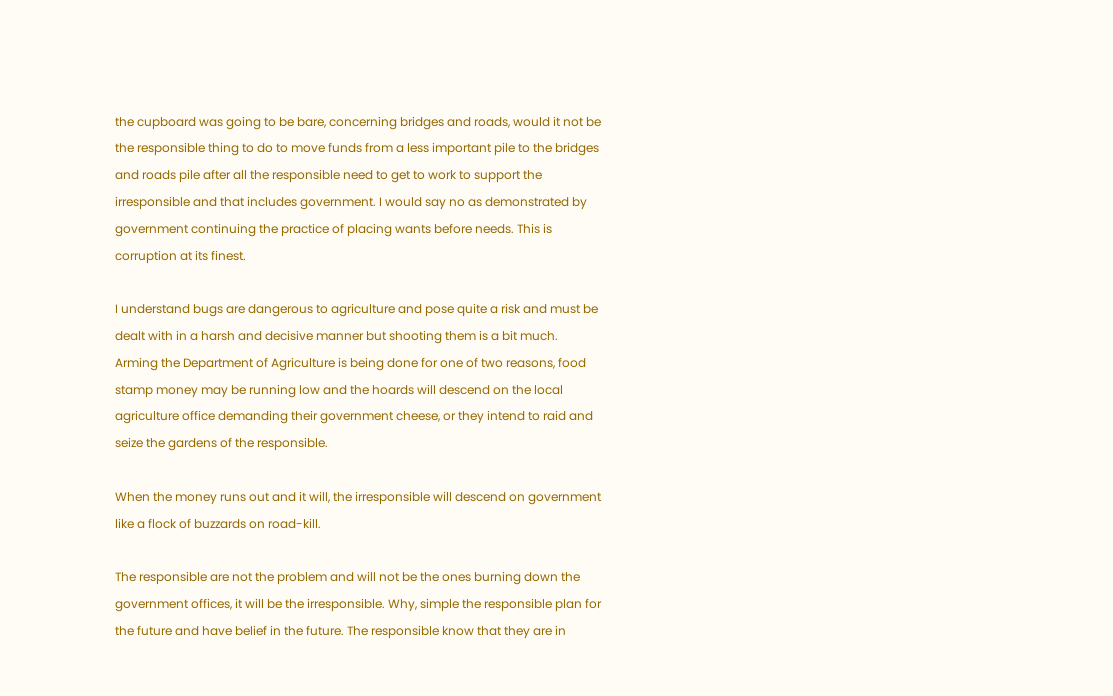the cupboard was going to be bare, concerning bridges and roads, would it not be the responsible thing to do to move funds from a less important pile to the bridges and roads pile after all the responsible need to get to work to support the irresponsible and that includes government. I would say no as demonstrated by government continuing the practice of placing wants before needs. This is corruption at its finest.

I understand bugs are dangerous to agriculture and pose quite a risk and must be dealt with in a harsh and decisive manner but shooting them is a bit much. Arming the Department of Agriculture is being done for one of two reasons, food stamp money may be running low and the hoards will descend on the local agriculture office demanding their government cheese, or they intend to raid and seize the gardens of the responsible.

When the money runs out and it will, the irresponsible will descend on government like a flock of buzzards on road-kill.

The responsible are not the problem and will not be the ones burning down the government offices, it will be the irresponsible. Why, simple the responsible plan for the future and have belief in the future. The responsible know that they are in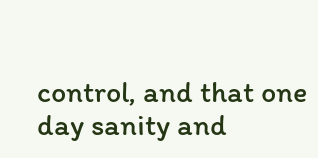control, and that one day sanity and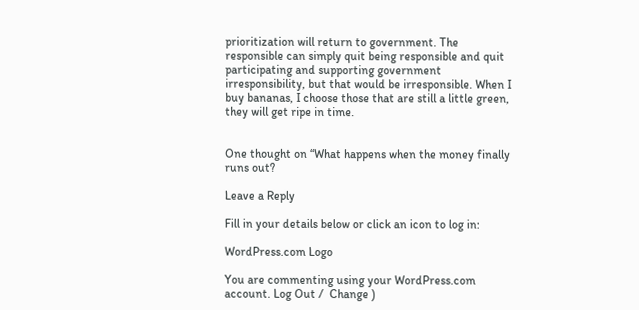prioritization will return to government. The responsible can simply quit being responsible and quit participating and supporting government irresponsibility, but that would be irresponsible. When I buy bananas, I choose those that are still a little green, they will get ripe in time.


One thought on “What happens when the money finally runs out?

Leave a Reply

Fill in your details below or click an icon to log in:

WordPress.com Logo

You are commenting using your WordPress.com account. Log Out /  Change )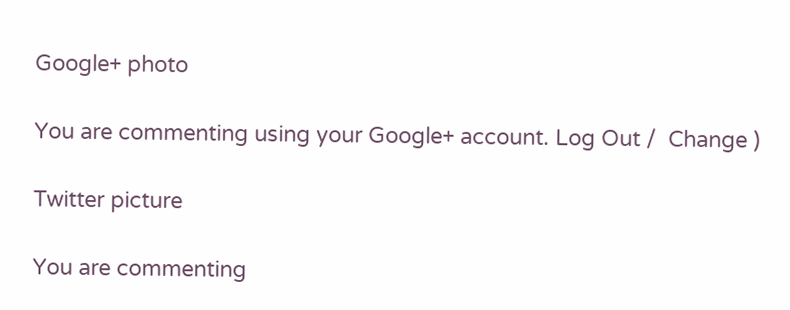Google+ photo

You are commenting using your Google+ account. Log Out /  Change )

Twitter picture

You are commenting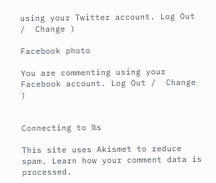using your Twitter account. Log Out /  Change )

Facebook photo

You are commenting using your Facebook account. Log Out /  Change )


Connecting to %s

This site uses Akismet to reduce spam. Learn how your comment data is processed.